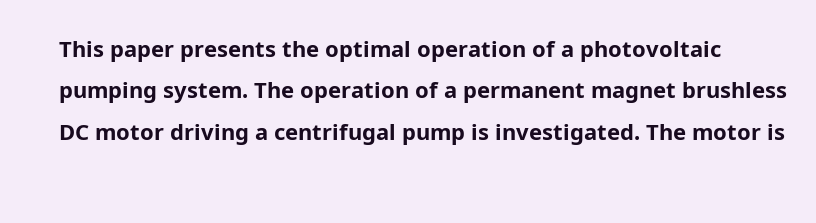This paper presents the optimal operation of a photovoltaic pumping system. The operation of a permanent magnet brushless DC motor driving a centrifugal pump is investigated. The motor is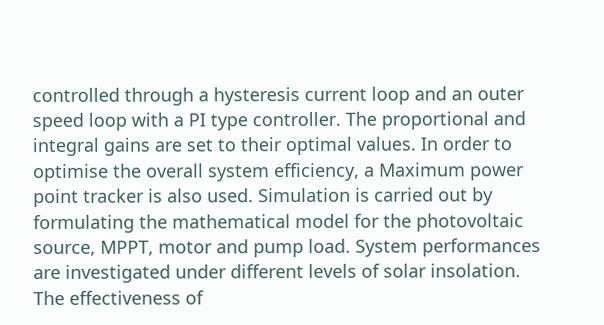controlled through a hysteresis current loop and an outer speed loop with a PI type controller. The proportional and integral gains are set to their optimal values. In order to optimise the overall system efficiency, a Maximum power point tracker is also used. Simulation is carried out by formulating the mathematical model for the photovoltaic source, MPPT, motor and pump load. System performances are investigated under different levels of solar insolation. The effectiveness of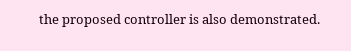the proposed controller is also demonstrated.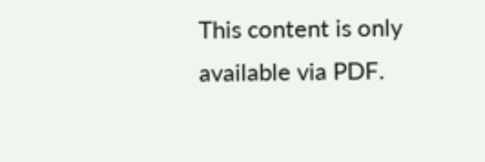This content is only available via PDF.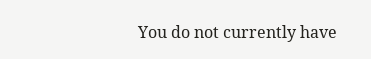You do not currently have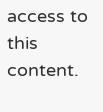access to this content.